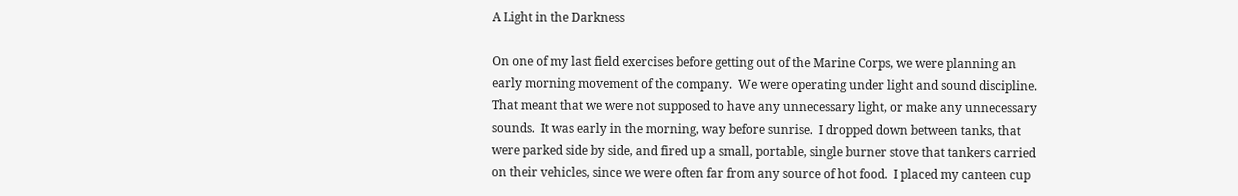A Light in the Darkness

On one of my last field exercises before getting out of the Marine Corps, we were planning an early morning movement of the company.  We were operating under light and sound discipline.  That meant that we were not supposed to have any unnecessary light, or make any unnecessary sounds.  It was early in the morning, way before sunrise.  I dropped down between tanks, that were parked side by side, and fired up a small, portable, single burner stove that tankers carried on their vehicles, since we were often far from any source of hot food.  I placed my canteen cup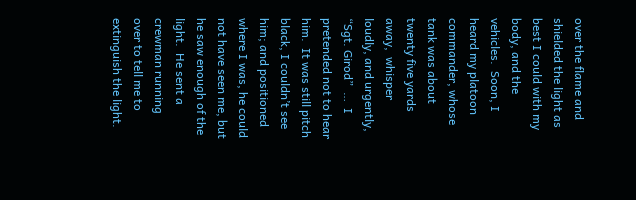over the flame and shielded the light as best I could with my body, and the vehicles.  Soon, I heard my platoon commander, whose tank was about twenty five yards away,  whisper loudly, and urgently, “Sgt. Girod”  …  I pretended not to hear him.  It was still pitch black, I couldn’t see him; and positioned where I was, he could not have seen me, but he saw enough of the light.  He sent a crewman running over to tell me to extinguish the light.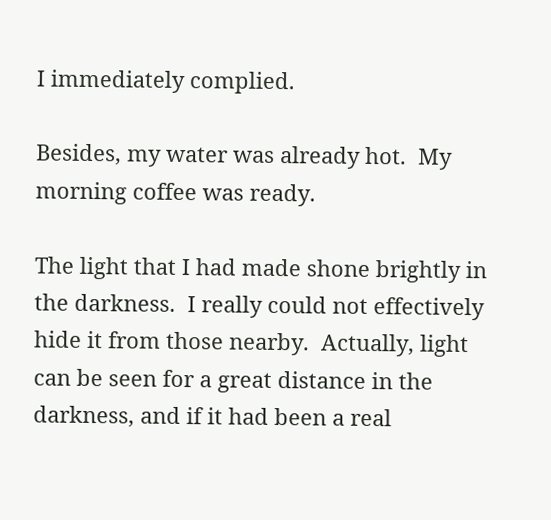I immediately complied.

Besides, my water was already hot.  My morning coffee was ready.

The light that I had made shone brightly in the darkness.  I really could not effectively hide it from those nearby.  Actually, light can be seen for a great distance in the darkness, and if it had been a real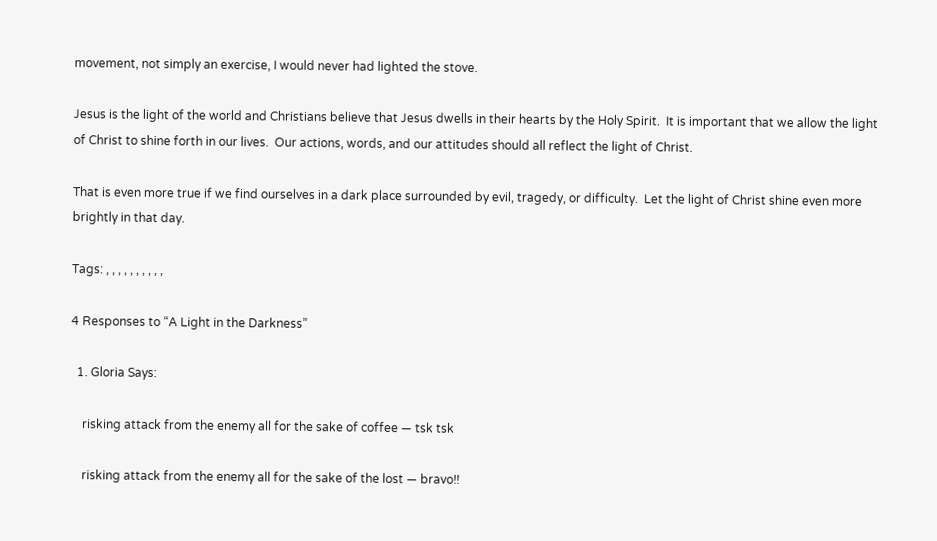movement, not simply an exercise, I would never had lighted the stove.

Jesus is the light of the world and Christians believe that Jesus dwells in their hearts by the Holy Spirit.  It is important that we allow the light of Christ to shine forth in our lives.  Our actions, words, and our attitudes should all reflect the light of Christ.

That is even more true if we find ourselves in a dark place surrounded by evil, tragedy, or difficulty.  Let the light of Christ shine even more brightly in that day.

Tags: , , , , , , , , , ,

4 Responses to “A Light in the Darkness”

  1. Gloria Says:

    risking attack from the enemy all for the sake of coffee — tsk tsk

    risking attack from the enemy all for the sake of the lost — bravo!!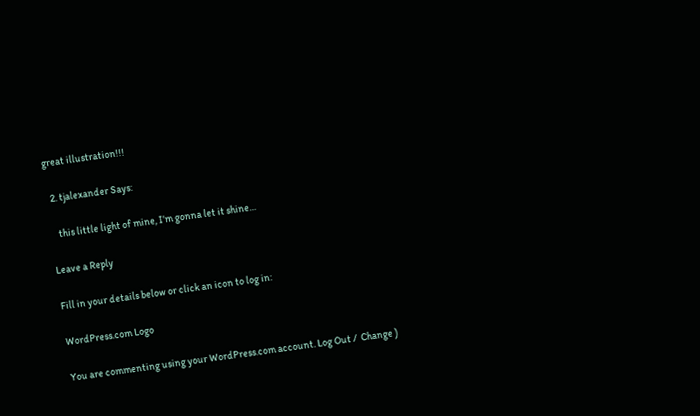great illustration!!!

  2. tjalexander Says:

    this little light of mine, I’m gonna let it shine…

Leave a Reply

Fill in your details below or click an icon to log in:

WordPress.com Logo

You are commenting using your WordPress.com account. Log Out /  Change )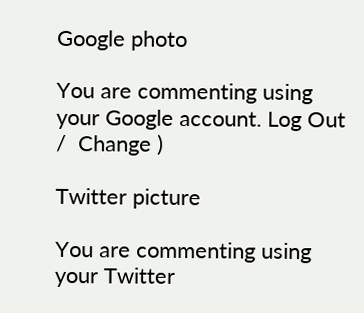Google photo

You are commenting using your Google account. Log Out /  Change )

Twitter picture

You are commenting using your Twitter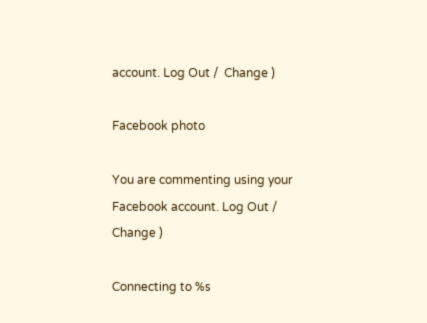account. Log Out /  Change )

Facebook photo

You are commenting using your Facebook account. Log Out /  Change )

Connecting to %s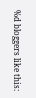%d bloggers like this: